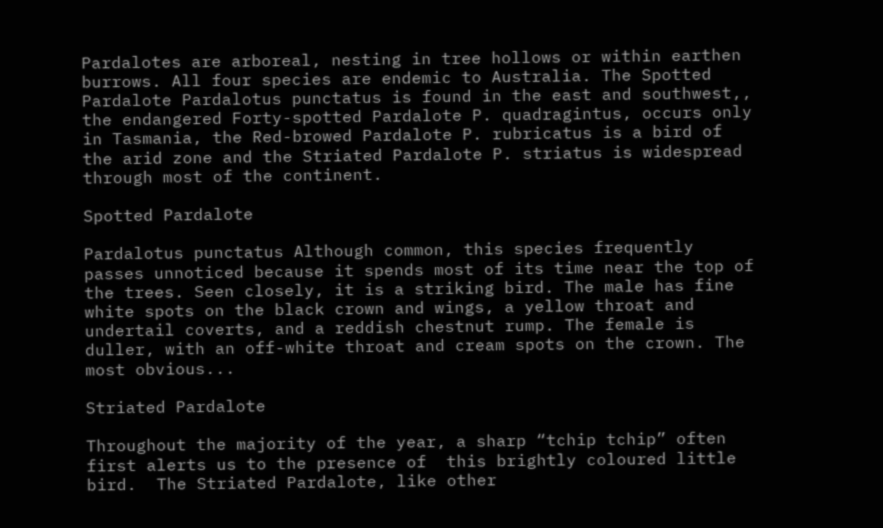Pardalotes are arboreal, nesting in tree hollows or within earthen burrows. All four species are endemic to Australia. The Spotted Pardalote Pardalotus punctatus is found in the east and southwest,, the endangered Forty-spotted Pardalote P. quadragintus, occurs only in Tasmania, the Red-browed Pardalote P. rubricatus is a bird of the arid zone and the Striated Pardalote P. striatus is widespread through most of the continent.

Spotted Pardalote

Pardalotus punctatus Although common, this species frequently passes unnoticed because it spends most of its time near the top of the trees. Seen closely, it is a striking bird. The male has fine white spots on the black crown and wings, a yellow throat and undertail coverts, and a reddish chestnut rump. The female is duller, with an off-white throat and cream spots on the crown. The most obvious...

Striated Pardalote

Throughout the majority of the year, a sharp “tchip tchip” often first alerts us to the presence of  this brightly coloured little bird.  The Striated Pardalote, like other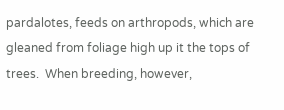pardalotes, feeds on arthropods, which are gleaned from foliage high up it the tops of trees.  When breeding, however,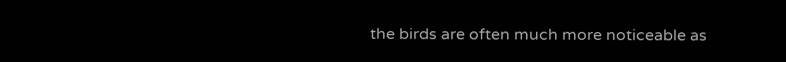the birds are often much more noticeable as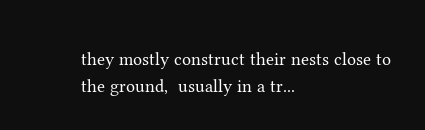they mostly construct their nests close to the ground,  usually in a tr...